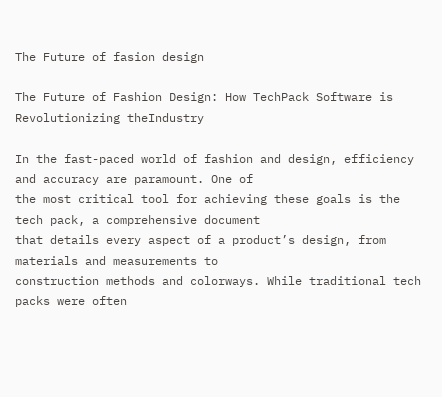The Future of fasion design

The Future of Fashion Design: How TechPack Software is Revolutionizing theIndustry

In the fast-paced world of fashion and design, efficiency and accuracy are paramount. One of
the most critical tool for achieving these goals is the tech pack, a comprehensive document
that details every aspect of a product’s design, from materials and measurements to
construction methods and colorways. While traditional tech packs were often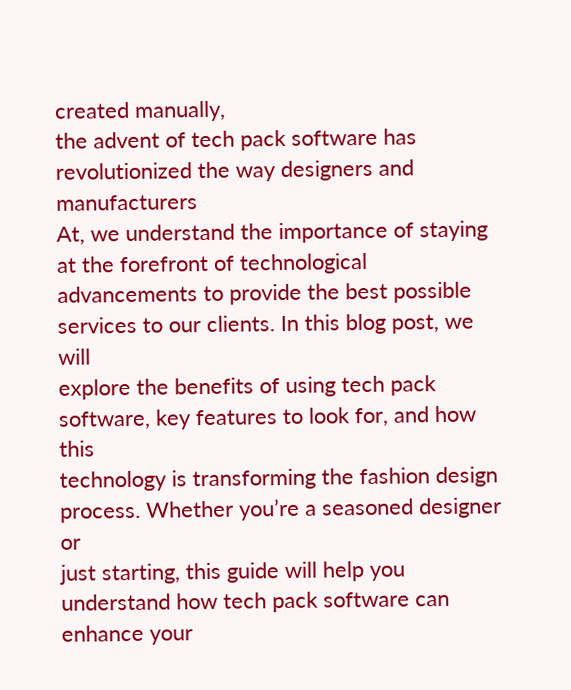created manually,
the advent of tech pack software has revolutionized the way designers and manufacturers
At, we understand the importance of staying at the forefront of technological
advancements to provide the best possible services to our clients. In this blog post, we will
explore the benefits of using tech pack software, key features to look for, and how this
technology is transforming the fashion design process. Whether you’re a seasoned designer or
just starting, this guide will help you understand how tech pack software can enhance your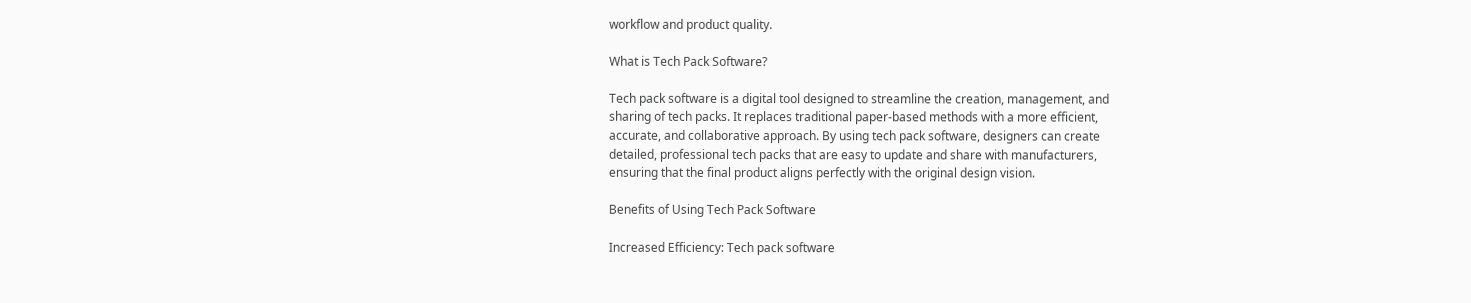workflow and product quality.

What is Tech Pack Software?

Tech pack software is a digital tool designed to streamline the creation, management, and
sharing of tech packs. It replaces traditional paper-based methods with a more efficient,
accurate, and collaborative approach. By using tech pack software, designers can create
detailed, professional tech packs that are easy to update and share with manufacturers,
ensuring that the final product aligns perfectly with the original design vision.

Benefits of Using Tech Pack Software

Increased Efficiency: Tech pack software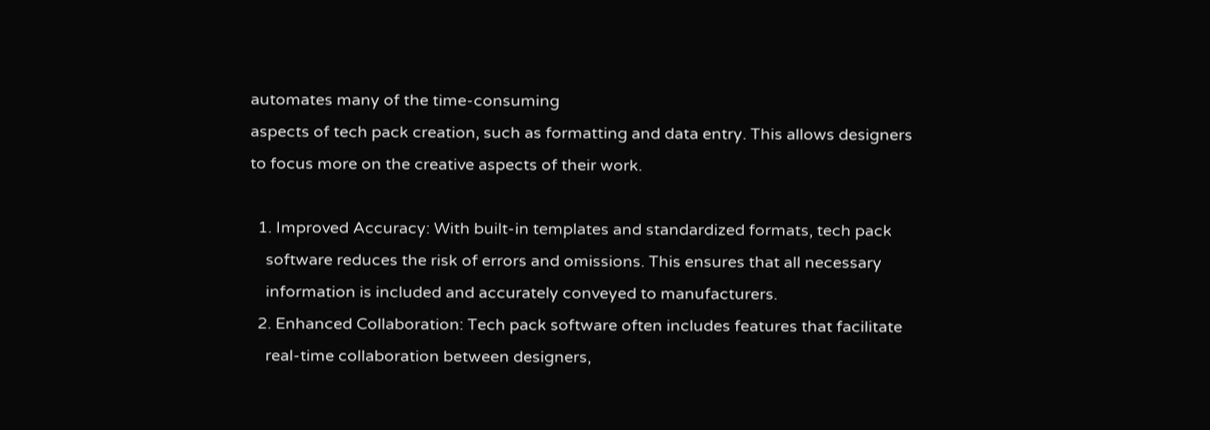automates many of the time-consuming
aspects of tech pack creation, such as formatting and data entry. This allows designers
to focus more on the creative aspects of their work.

  1. Improved Accuracy: With built-in templates and standardized formats, tech pack
    software reduces the risk of errors and omissions. This ensures that all necessary
    information is included and accurately conveyed to manufacturers.
  2. Enhanced Collaboration: Tech pack software often includes features that facilitate
    real-time collaboration between designers,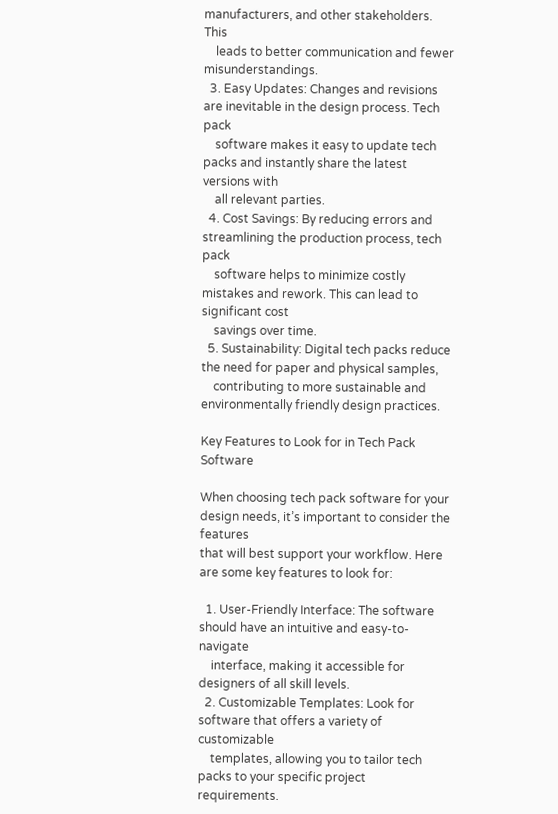manufacturers, and other stakeholders. This
    leads to better communication and fewer misunderstandings.
  3. Easy Updates: Changes and revisions are inevitable in the design process. Tech pack
    software makes it easy to update tech packs and instantly share the latest versions with
    all relevant parties.
  4. Cost Savings: By reducing errors and streamlining the production process, tech pack
    software helps to minimize costly mistakes and rework. This can lead to significant cost
    savings over time.
  5. Sustainability: Digital tech packs reduce the need for paper and physical samples,
    contributing to more sustainable and environmentally friendly design practices.

Key Features to Look for in Tech Pack Software

When choosing tech pack software for your design needs, it’s important to consider the features
that will best support your workflow. Here are some key features to look for:

  1. User-Friendly Interface: The software should have an intuitive and easy-to-navigate
    interface, making it accessible for designers of all skill levels.
  2. Customizable Templates: Look for software that offers a variety of customizable
    templates, allowing you to tailor tech packs to your specific project requirements.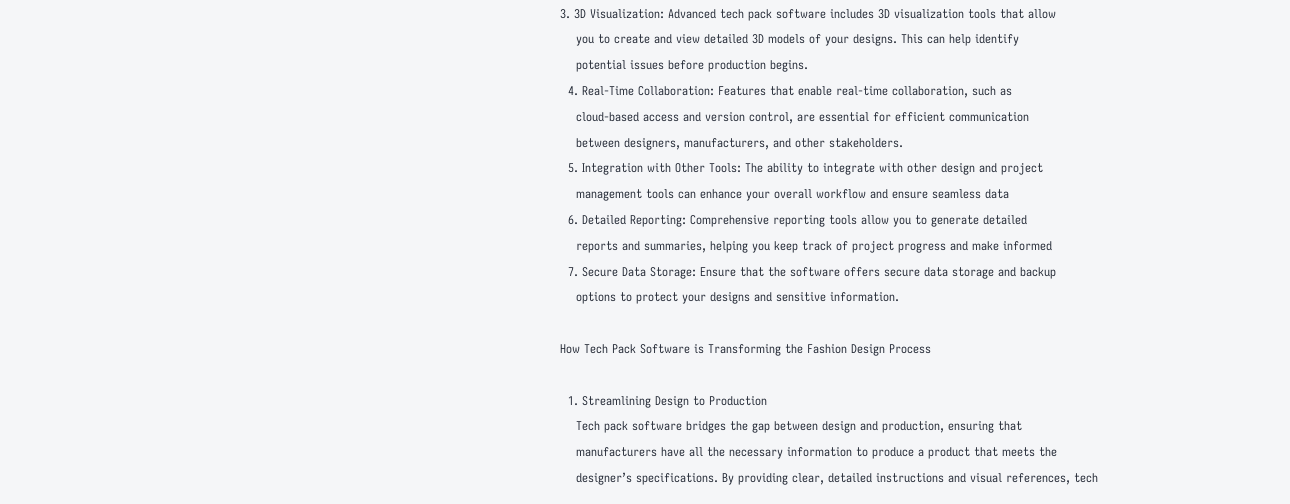3. 3D Visualization: Advanced tech pack software includes 3D visualization tools that allow
    you to create and view detailed 3D models of your designs. This can help identify
    potential issues before production begins.
  4. Real-Time Collaboration: Features that enable real-time collaboration, such as
    cloud-based access and version control, are essential for efficient communication
    between designers, manufacturers, and other stakeholders.
  5. Integration with Other Tools: The ability to integrate with other design and project
    management tools can enhance your overall workflow and ensure seamless data
  6. Detailed Reporting: Comprehensive reporting tools allow you to generate detailed
    reports and summaries, helping you keep track of project progress and make informed
  7. Secure Data Storage: Ensure that the software offers secure data storage and backup
    options to protect your designs and sensitive information.

How Tech Pack Software is Transforming the Fashion Design Process

  1. Streamlining Design to Production
    Tech pack software bridges the gap between design and production, ensuring that
    manufacturers have all the necessary information to produce a product that meets the
    designer’s specifications. By providing clear, detailed instructions and visual references, tech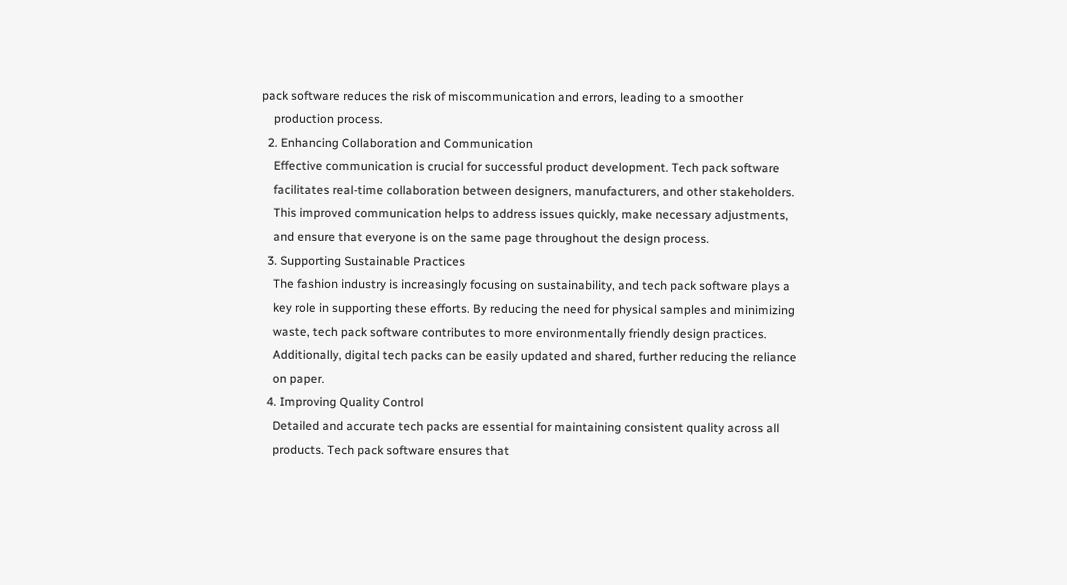pack software reduces the risk of miscommunication and errors, leading to a smoother
    production process.
  2. Enhancing Collaboration and Communication
    Effective communication is crucial for successful product development. Tech pack software
    facilitates real-time collaboration between designers, manufacturers, and other stakeholders.
    This improved communication helps to address issues quickly, make necessary adjustments,
    and ensure that everyone is on the same page throughout the design process.
  3. Supporting Sustainable Practices
    The fashion industry is increasingly focusing on sustainability, and tech pack software plays a
    key role in supporting these efforts. By reducing the need for physical samples and minimizing
    waste, tech pack software contributes to more environmentally friendly design practices.
    Additionally, digital tech packs can be easily updated and shared, further reducing the reliance
    on paper.
  4. Improving Quality Control
    Detailed and accurate tech packs are essential for maintaining consistent quality across all
    products. Tech pack software ensures that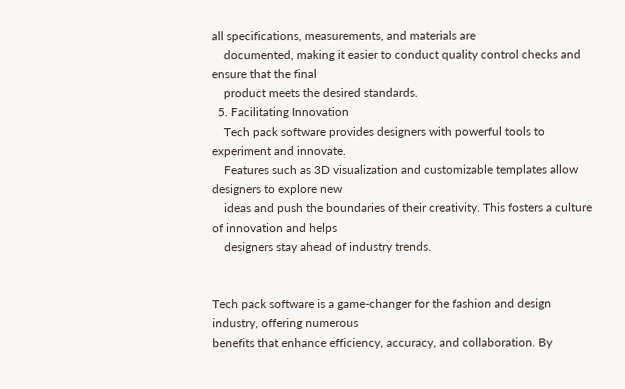all specifications, measurements, and materials are
    documented, making it easier to conduct quality control checks and ensure that the final
    product meets the desired standards.
  5. Facilitating Innovation
    Tech pack software provides designers with powerful tools to experiment and innovate.
    Features such as 3D visualization and customizable templates allow designers to explore new
    ideas and push the boundaries of their creativity. This fosters a culture of innovation and helps
    designers stay ahead of industry trends.


Tech pack software is a game-changer for the fashion and design industry, offering numerous
benefits that enhance efficiency, accuracy, and collaboration. By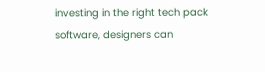investing in the right tech pack
software, designers can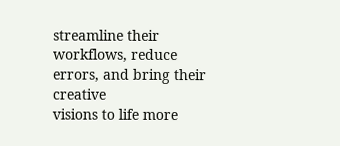streamline their workflows, reduce errors, and bring their creative
visions to life more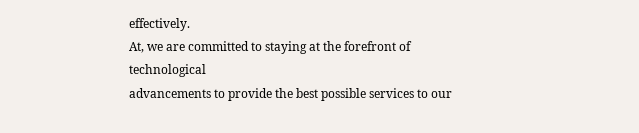effectively.
At, we are committed to staying at the forefront of technological
advancements to provide the best possible services to our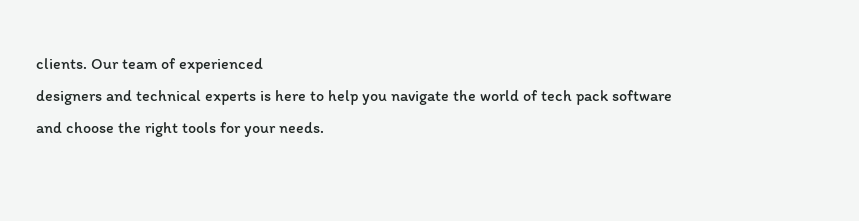clients. Our team of experienced
designers and technical experts is here to help you navigate the world of tech pack software
and choose the right tools for your needs.